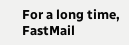For a long time, FastMail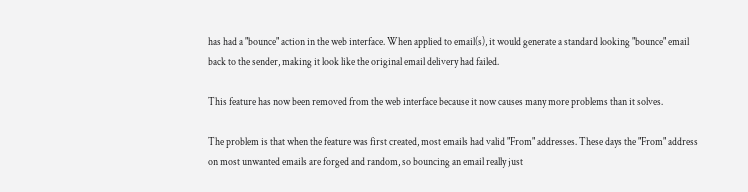has had a "bounce" action in the web interface. When applied to email(s), it would generate a standard looking "bounce" email back to the sender, making it look like the original email delivery had failed.

This feature has now been removed from the web interface because it now causes many more problems than it solves.

The problem is that when the feature was first created, most emails had valid "From" addresses. These days the "From" address on most unwanted emails are forged and random, so bouncing an email really just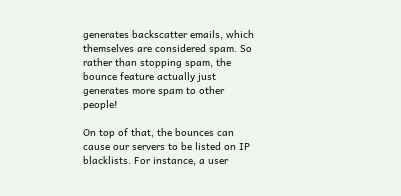generates backscatter emails, which themselves are considered spam. So rather than stopping spam, the bounce feature actually just generates more spam to other people!

On top of that, the bounces can cause our servers to be listed on IP blacklists. For instance, a user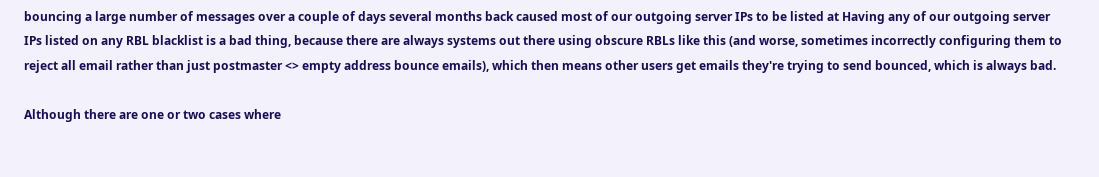bouncing a large number of messages over a couple of days several months back caused most of our outgoing server IPs to be listed at Having any of our outgoing server IPs listed on any RBL blacklist is a bad thing, because there are always systems out there using obscure RBLs like this (and worse, sometimes incorrectly configuring them to reject all email rather than just postmaster <> empty address bounce emails), which then means other users get emails they're trying to send bounced, which is always bad.

Although there are one or two cases where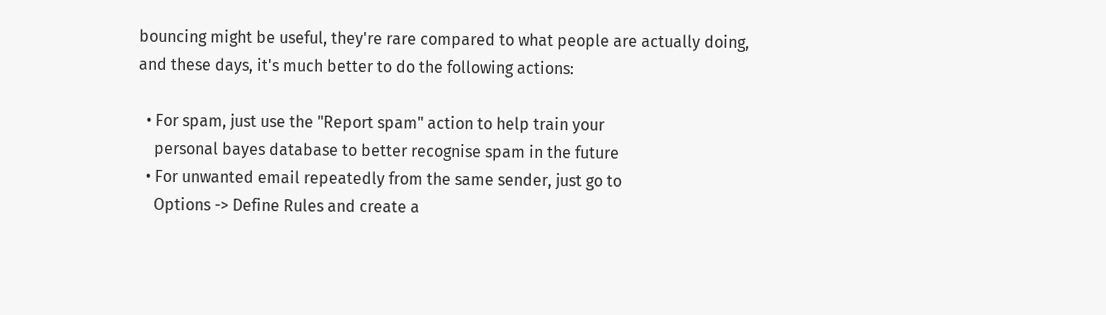bouncing might be useful, they're rare compared to what people are actually doing, and these days, it's much better to do the following actions:

  • For spam, just use the "Report spam" action to help train your
    personal bayes database to better recognise spam in the future
  • For unwanted email repeatedly from the same sender, just go to
    Options -> Define Rules and create a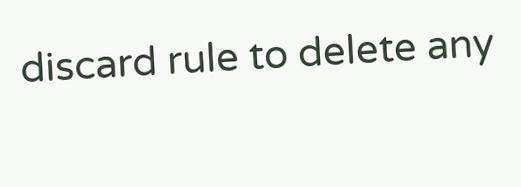discard rule to delete any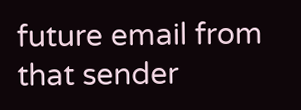future email from that sender